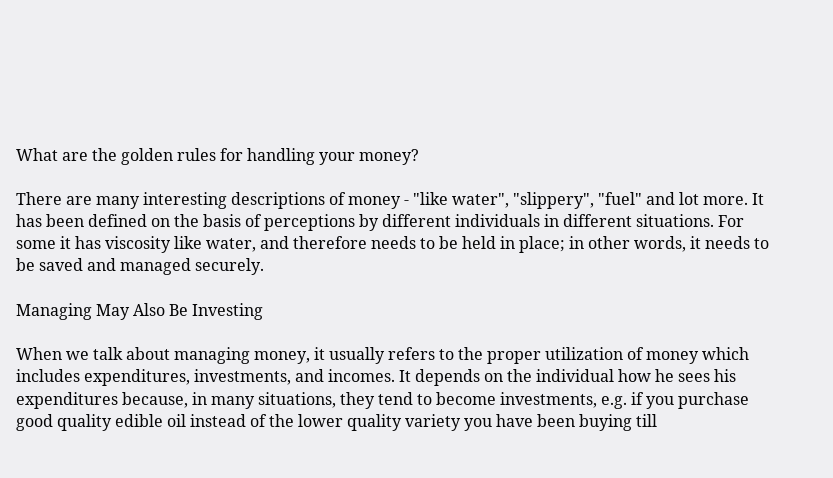What are the golden rules for handling your money?

There are many interesting descriptions of money - "like water", "slippery", "fuel" and lot more. It has been defined on the basis of perceptions by different individuals in different situations. For some it has viscosity like water, and therefore needs to be held in place; in other words, it needs to be saved and managed securely.

Managing May Also Be Investing

When we talk about managing money, it usually refers to the proper utilization of money which includes expenditures, investments, and incomes. It depends on the individual how he sees his expenditures because, in many situations, they tend to become investments, e.g. if you purchase good quality edible oil instead of the lower quality variety you have been buying till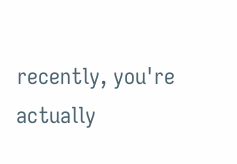recently, you're actually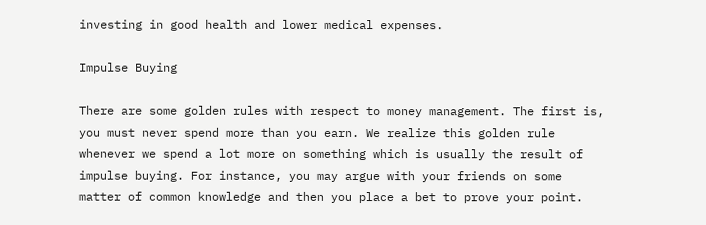investing in good health and lower medical expenses.

Impulse Buying

There are some golden rules with respect to money management. The first is, you must never spend more than you earn. We realize this golden rule whenever we spend a lot more on something which is usually the result of impulse buying. For instance, you may argue with your friends on some matter of common knowledge and then you place a bet to prove your point.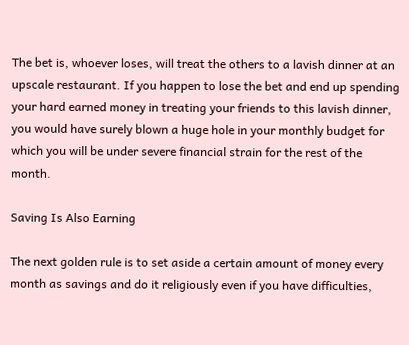The bet is, whoever loses, will treat the others to a lavish dinner at an upscale restaurant. If you happen to lose the bet and end up spending your hard earned money in treating your friends to this lavish dinner, you would have surely blown a huge hole in your monthly budget for which you will be under severe financial strain for the rest of the month.

Saving Is Also Earning

The next golden rule is to set aside a certain amount of money every month as savings and do it religiously even if you have difficulties,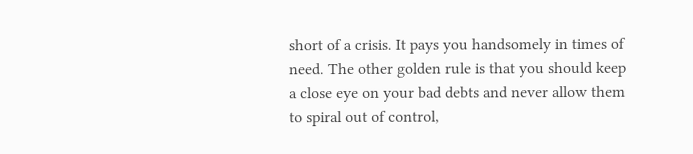short of a crisis. It pays you handsomely in times of need. The other golden rule is that you should keep a close eye on your bad debts and never allow them to spiral out of control,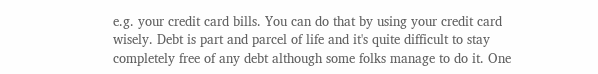e.g. your credit card bills. You can do that by using your credit card wisely. Debt is part and parcel of life and it's quite difficult to stay completely free of any debt although some folks manage to do it. One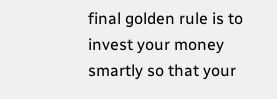final golden rule is to invest your money smartly so that your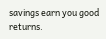savings earn you good returns.